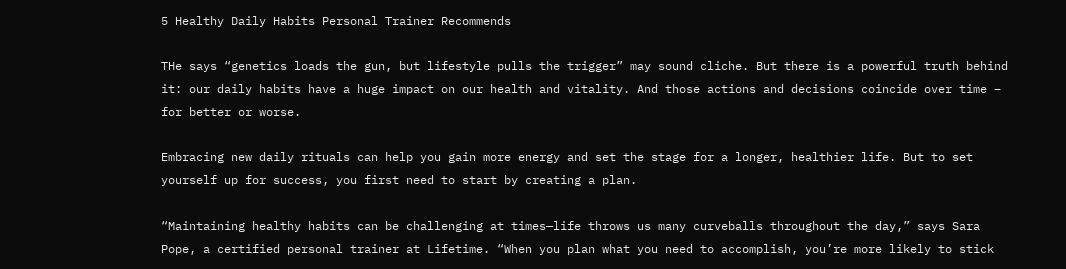5 Healthy Daily Habits Personal Trainer Recommends

THe says “genetics loads the gun, but lifestyle pulls the trigger” may sound cliche. But there is a powerful truth behind it: our daily habits have a huge impact on our health and vitality. And those actions and decisions coincide over time – for better or worse.

Embracing new daily rituals can help you gain more energy and set the stage for a longer, healthier life. But to set yourself up for success, you first need to start by creating a plan.

“Maintaining healthy habits can be challenging at times—life throws us many curveballs throughout the day,” says Sara Pope, a certified personal trainer at Lifetime. “When you plan what you need to accomplish, you’re more likely to stick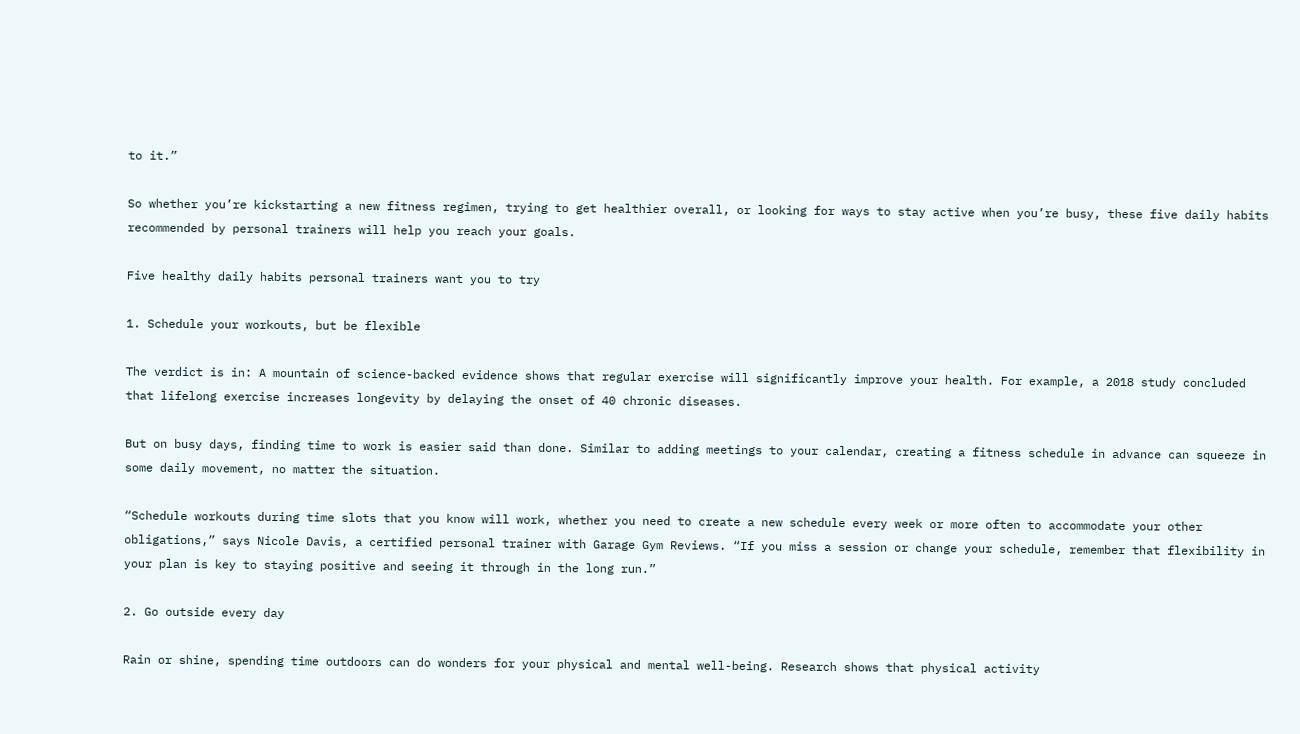to it.”

So whether you’re kickstarting a new fitness regimen, trying to get healthier overall, or looking for ways to stay active when you’re busy, these five daily habits recommended by personal trainers will help you reach your goals.

Five healthy daily habits personal trainers want you to try

1. Schedule your workouts, but be flexible

The verdict is in: A mountain of science-backed evidence shows that regular exercise will significantly improve your health. For example, a 2018 study concluded that lifelong exercise increases longevity by delaying the onset of 40 chronic diseases.

But on busy days, finding time to work is easier said than done. Similar to adding meetings to your calendar, creating a fitness schedule in advance can squeeze in some daily movement, no matter the situation.

“Schedule workouts during time slots that you know will work, whether you need to create a new schedule every week or more often to accommodate your other obligations,” says Nicole Davis, a certified personal trainer with Garage Gym Reviews. “If you miss a session or change your schedule, remember that flexibility in your plan is key to staying positive and seeing it through in the long run.”

2. Go outside every day

Rain or shine, spending time outdoors can do wonders for your physical and mental well-being. Research shows that physical activity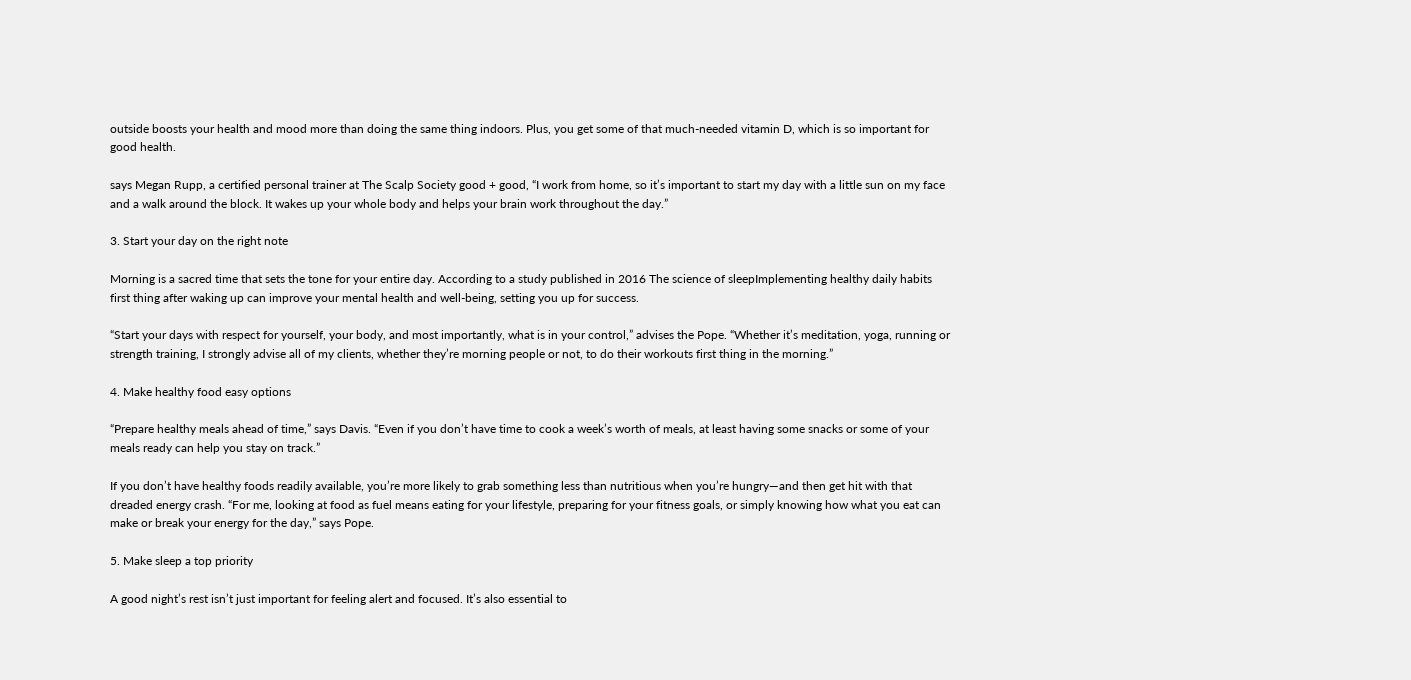outside boosts your health and mood more than doing the same thing indoors. Plus, you get some of that much-needed vitamin D, which is so important for good health.

says Megan Rupp, a certified personal trainer at The Scalp Society good + good, “I work from home, so it’s important to start my day with a little sun on my face and a walk around the block. It wakes up your whole body and helps your brain work throughout the day.”

3. Start your day on the right note

Morning is a sacred time that sets the tone for your entire day. According to a study published in 2016 The science of sleepImplementing healthy daily habits first thing after waking up can improve your mental health and well-being, setting you up for success.

“Start your days with respect for yourself, your body, and most importantly, what is in your control,” advises the Pope. “Whether it’s meditation, yoga, running or strength training, I strongly advise all of my clients, whether they’re morning people or not, to do their workouts first thing in the morning.”

4. Make healthy food easy options

“Prepare healthy meals ahead of time,” says Davis. “Even if you don’t have time to cook a week’s worth of meals, at least having some snacks or some of your meals ready can help you stay on track.”

If you don’t have healthy foods readily available, you’re more likely to grab something less than nutritious when you’re hungry—and then get hit with that dreaded energy crash. “For me, looking at food as fuel means eating for your lifestyle, preparing for your fitness goals, or simply knowing how what you eat can make or break your energy for the day,” says Pope.

5. Make sleep a top priority

A good night’s rest isn’t just important for feeling alert and focused. It’s also essential to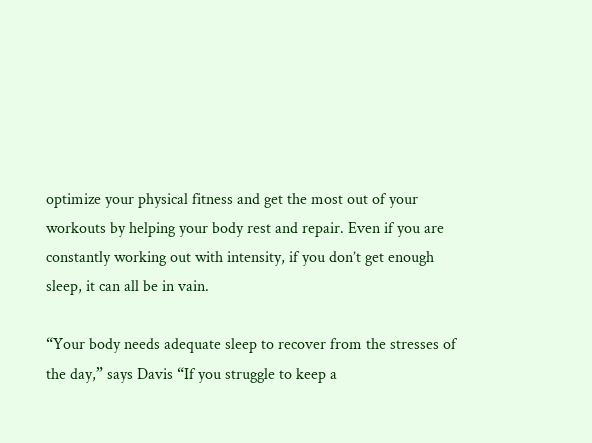optimize your physical fitness and get the most out of your workouts by helping your body rest and repair. Even if you are constantly working out with intensity, if you don’t get enough sleep, it can all be in vain.

“Your body needs adequate sleep to recover from the stresses of the day,” says Davis “If you struggle to keep a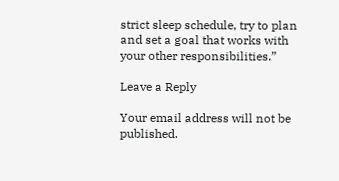strict sleep schedule, try to plan and set a goal that works with your other responsibilities.”

Leave a Reply

Your email address will not be published.